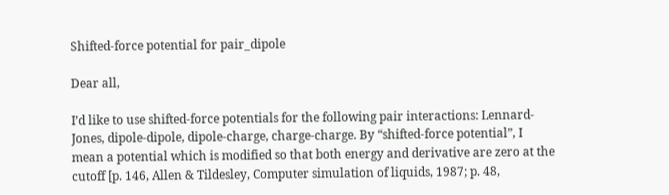Shifted-force potential for pair_dipole

Dear all,

I’d like to use shifted-force potentials for the following pair interactions: Lennard-Jones, dipole-dipole, dipole-charge, charge-charge. By “shifted-force potential”, I mean a potential which is modified so that both energy and derivative are zero at the cutoff [p. 146, Allen & Tildesley, Computer simulation of liquids, 1987; p. 48,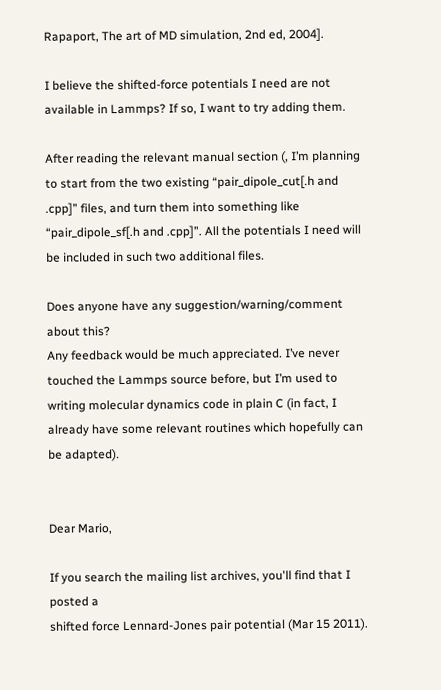Rapaport, The art of MD simulation, 2nd ed, 2004].

I believe the shifted-force potentials I need are not available in Lammps? If so, I want to try adding them.

After reading the relevant manual section (, I’m planning to start from the two existing “pair_dipole_cut[.h and .cpp]” files, and turn them into something like “pair_dipole_sf[.h and .cpp]”. All the potentials I need will be included in such two additional files.

Does anyone have any suggestion/warning/comment about this?
Any feedback would be much appreciated. I’ve never touched the Lammps source before, but I’m used to writing molecular dynamics code in plain C (in fact, I already have some relevant routines which hopefully can be adapted).


Dear Mario,

If you search the mailing list archives, you'll find that I posted a
shifted force Lennard-Jones pair potential (Mar 15 2011).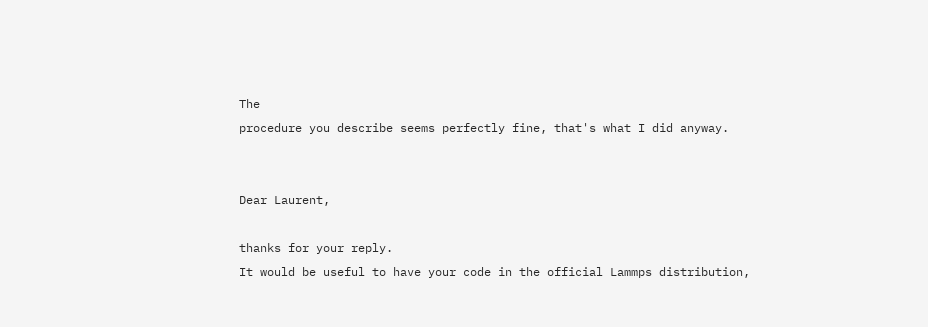The
procedure you describe seems perfectly fine, that's what I did anyway.


Dear Laurent,

thanks for your reply.
It would be useful to have your code in the official Lammps distribution,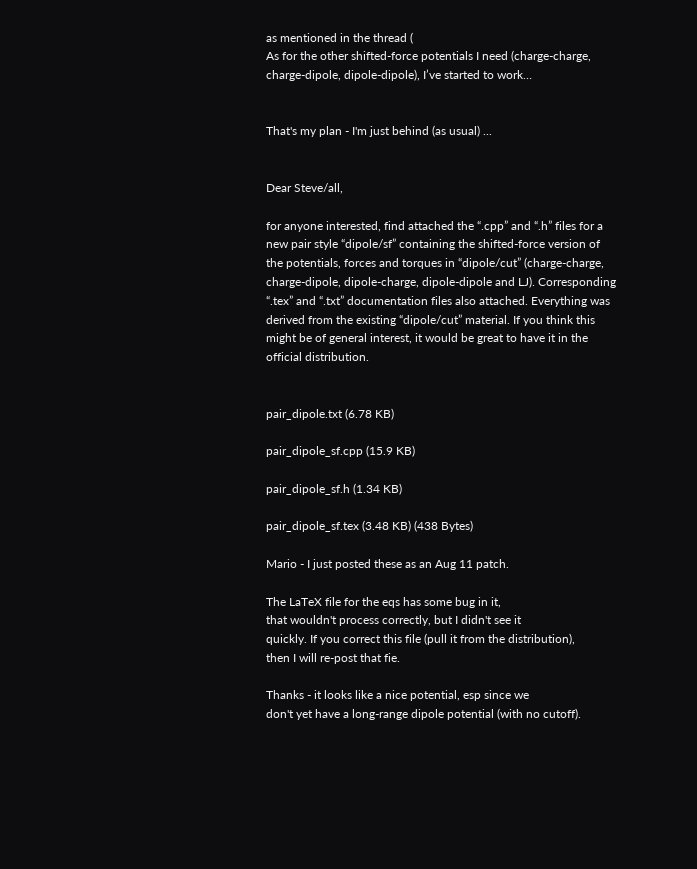as mentioned in the thread (
As for the other shifted-force potentials I need (charge-charge, charge-dipole, dipole-dipole), I’ve started to work…


That's my plan - I'm just behind (as usual) ...


Dear Steve/all,

for anyone interested, find attached the “.cpp” and “.h” files for a new pair style “dipole/sf” containing the shifted-force version of the potentials, forces and torques in “dipole/cut” (charge-charge, charge-dipole, dipole-charge, dipole-dipole and LJ). Corresponding “.tex” and “.txt” documentation files also attached. Everything was derived from the existing “dipole/cut” material. If you think this might be of general interest, it would be great to have it in the official distribution.


pair_dipole.txt (6.78 KB)

pair_dipole_sf.cpp (15.9 KB)

pair_dipole_sf.h (1.34 KB)

pair_dipole_sf.tex (3.48 KB) (438 Bytes)

Mario - I just posted these as an Aug 11 patch.

The LaTeX file for the eqs has some bug in it,
that wouldn't process correctly, but I didn't see it
quickly. If you correct this file (pull it from the distribution),
then I will re-post that fie.

Thanks - it looks like a nice potential, esp since we
don't yet have a long-range dipole potential (with no cutoff).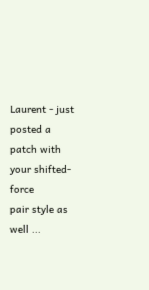Laurent - just posted a patch with your shifted-force
pair style as well ...